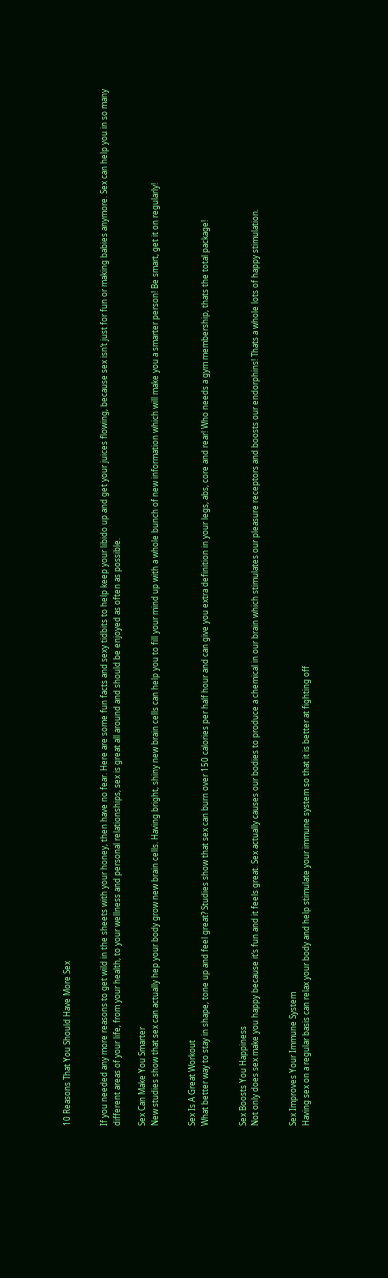10 Reasons That You Should Have More Sex


If you needed any more reasons to get wild in the sheets with your honey, then have no fear. Here are some fun facts and sexy tidbits to help keep your libido up and get your juices flowing, because sex isn’t just for fun or making babies anymore. Sex can help you in so many different areas of your life, from your health, to your wellness and personal relationships, sex is great all around and should be enjoyed as often as possible.

Sex Can Make You Smarter
New studies show that sex can actually hep your body grow new brain cells. Having bright, shiny new brain cells can help you to fill your mind up with a whole bunch of new information which will make you a smarter person! Be smart, get it on regularly!


Sex Is A Great Workout
What better way to stay in shape, tone up and feel great? Studies show that sex can burn over 150 calories per half hour and can give you extra definition in your legs, abs, core and rear! Who needs a gym membership, thats the total package!


Sex Boosts You Happiness
Not only does sex make you happy because it’s fun and it feels great. Sex actually causes our bodies to produce a chemical in our brain which stimulates our pleasure receptors and boosts our endorphins! Thats a whole lots of happy stimulation.


Sex Improves Your Immune System
Having sex on a regular basis can relax your body and help stimulate your immune system so that it is better at fighting off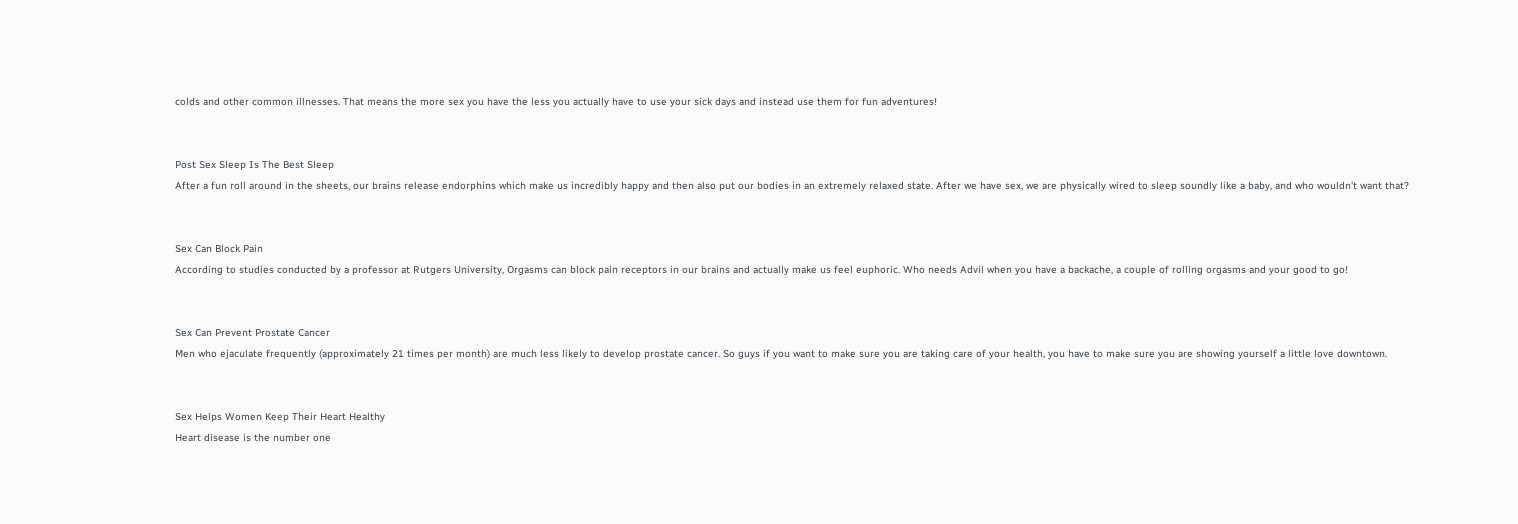colds and other common illnesses. That means the more sex you have the less you actually have to use your sick days and instead use them for fun adventures!


Post Sex Sleep Is The Best Sleep
After a fun roll around in the sheets, our brains release endorphins which make us incredibly happy and then also put our bodies in an extremely relaxed state. After we have sex, we are physically wired to sleep soundly like a baby, and who wouldn’t want that?


Sex Can Block Pain
According to studies conducted by a professor at Rutgers University, Orgasms can block pain receptors in our brains and actually make us feel euphoric. Who needs Advil when you have a backache, a couple of rolling orgasms and your good to go!


Sex Can Prevent Prostate Cancer
Men who ejaculate frequently (approximately 21 times per month) are much less likely to develop prostate cancer. So guys if you want to make sure you are taking care of your health, you have to make sure you are showing yourself a little love downtown.


Sex Helps Women Keep Their Heart Healthy
Heart disease is the number one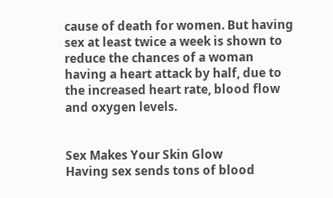cause of death for women. But having sex at least twice a week is shown to reduce the chances of a woman having a heart attack by half, due to the increased heart rate, blood flow and oxygen levels.


Sex Makes Your Skin Glow
Having sex sends tons of blood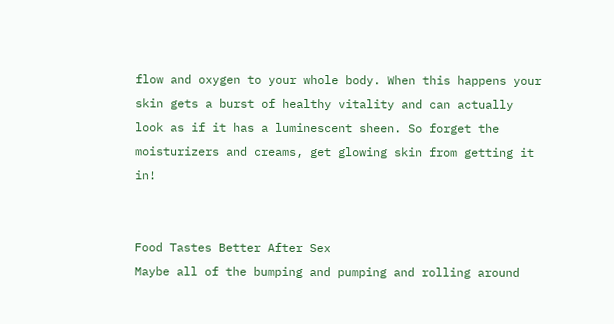flow and oxygen to your whole body. When this happens your skin gets a burst of healthy vitality and can actually look as if it has a luminescent sheen. So forget the moisturizers and creams, get glowing skin from getting it in!


Food Tastes Better After Sex
Maybe all of the bumping and pumping and rolling around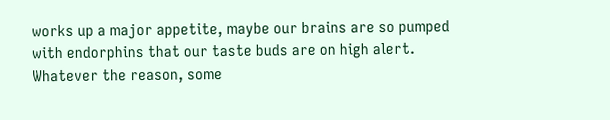works up a major appetite, maybe our brains are so pumped with endorphins that our taste buds are on high alert. Whatever the reason, some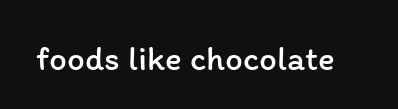foods like chocolate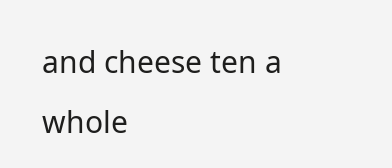and cheese ten a whole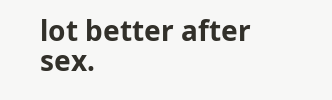lot better after sex.